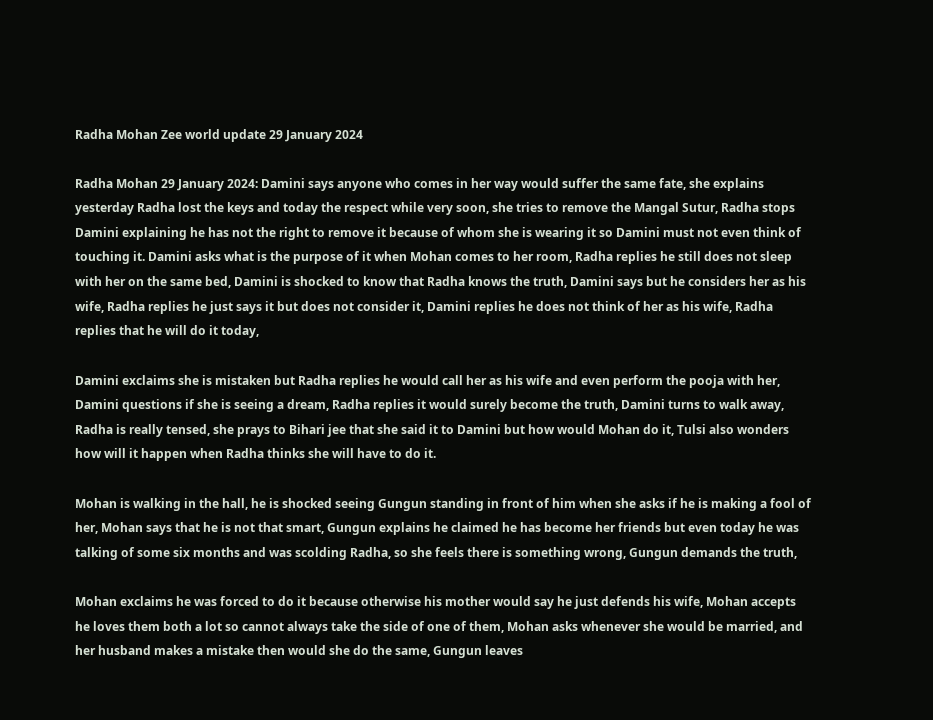Radha Mohan Zee world update 29 January 2024

Radha Mohan 29 January 2024: Damini says anyone who comes in her way would suffer the same fate, she explains yesterday Radha lost the keys and today the respect while very soon, she tries to remove the Mangal Sutur, Radha stops Damini explaining he has not the right to remove it because of whom she is wearing it so Damini must not even think of touching it. Damini asks what is the purpose of it when Mohan comes to her room, Radha replies he still does not sleep with her on the same bed, Damini is shocked to know that Radha knows the truth, Damini says but he considers her as his wife, Radha replies he just says it but does not consider it, Damini replies he does not think of her as his wife, Radha replies that he will do it today,

Damini exclaims she is mistaken but Radha replies he would call her as his wife and even perform the pooja with her, Damini questions if she is seeing a dream, Radha replies it would surely become the truth, Damini turns to walk away, Radha is really tensed, she prays to Bihari jee that she said it to Damini but how would Mohan do it, Tulsi also wonders how will it happen when Radha thinks she will have to do it.

Mohan is walking in the hall, he is shocked seeing Gungun standing in front of him when she asks if he is making a fool of her, Mohan says that he is not that smart, Gungun explains he claimed he has become her friends but even today he was talking of some six months and was scolding Radha, so she feels there is something wrong, Gungun demands the truth,

Mohan exclaims he was forced to do it because otherwise his mother would say he just defends his wife, Mohan accepts he loves them both a lot so cannot always take the side of one of them, Mohan asks whenever she would be married, and her husband makes a mistake then would she do the same, Gungun leaves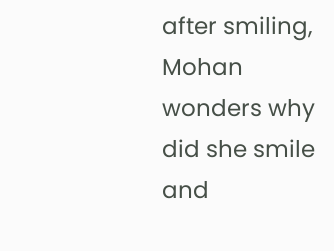after smiling, Mohan wonders why did she smile and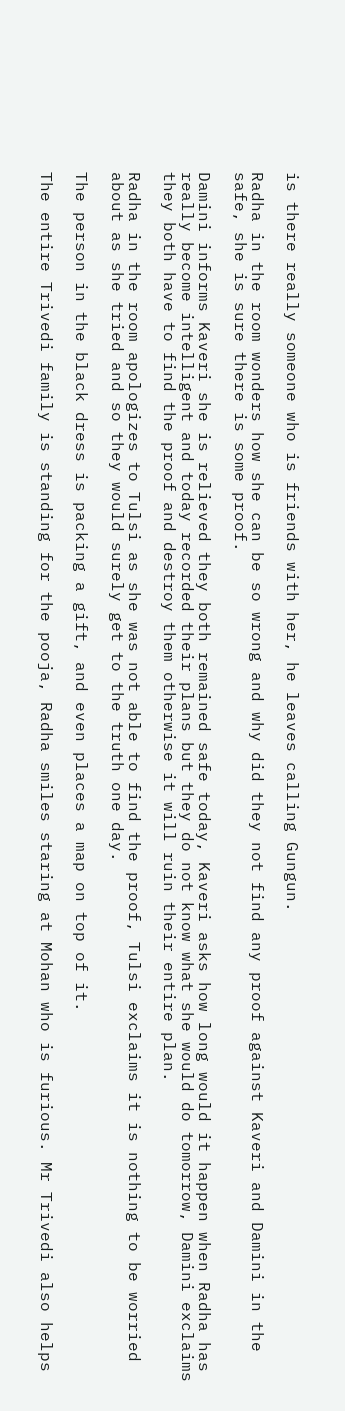is there really someone who is friends with her, he leaves calling Gungun.

Radha in the room wonders how she can be so wrong and why did they not find any proof against Kaveri and Damini in the safe, she is sure there is some proof.

Damini informs Kaveri she is relieved they both remained safe today, Kaveri asks how long would it happen when Radha has really become intelligent and today recorded their plans but they do not know what she would do tomorrow, Damini exclaims they both have to find the proof and destroy them otherwise it will ruin their entire plan.

Radha in the room apologizes to Tulsi as she was not able to find the proof, Tulsi exclaims it is nothing to be worried about as she tried and so they would surely get to the truth one day.

The person in the black dress is packing a gift, and even places a map on top of it.

The entire Trivedi family is standing for the pooja, Radha smiles staring at Mohan who is furious. Mr Trivedi also helps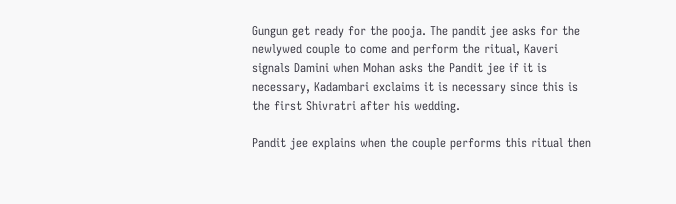Gungun get ready for the pooja. The pandit jee asks for the newlywed couple to come and perform the ritual, Kaveri signals Damini when Mohan asks the Pandit jee if it is necessary, Kadambari exclaims it is necessary since this is the first Shivratri after his wedding.

Pandit jee explains when the couple performs this ritual then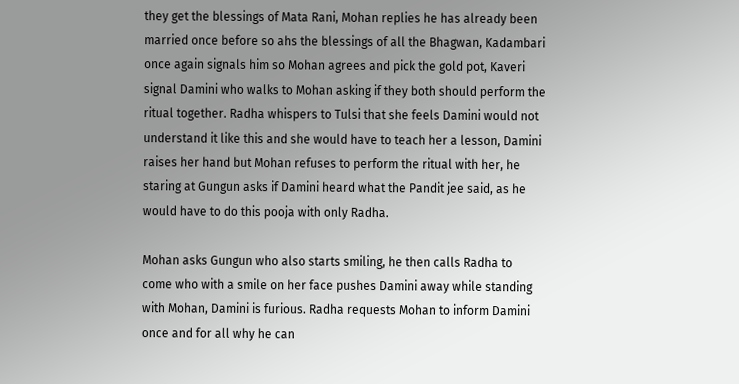they get the blessings of Mata Rani, Mohan replies he has already been married once before so ahs the blessings of all the Bhagwan, Kadambari once again signals him so Mohan agrees and pick the gold pot, Kaveri signal Damini who walks to Mohan asking if they both should perform the ritual together. Radha whispers to Tulsi that she feels Damini would not understand it like this and she would have to teach her a lesson, Damini raises her hand but Mohan refuses to perform the ritual with her, he staring at Gungun asks if Damini heard what the Pandit jee said, as he would have to do this pooja with only Radha.

Mohan asks Gungun who also starts smiling, he then calls Radha to come who with a smile on her face pushes Damini away while standing with Mohan, Damini is furious. Radha requests Mohan to inform Damini once and for all why he can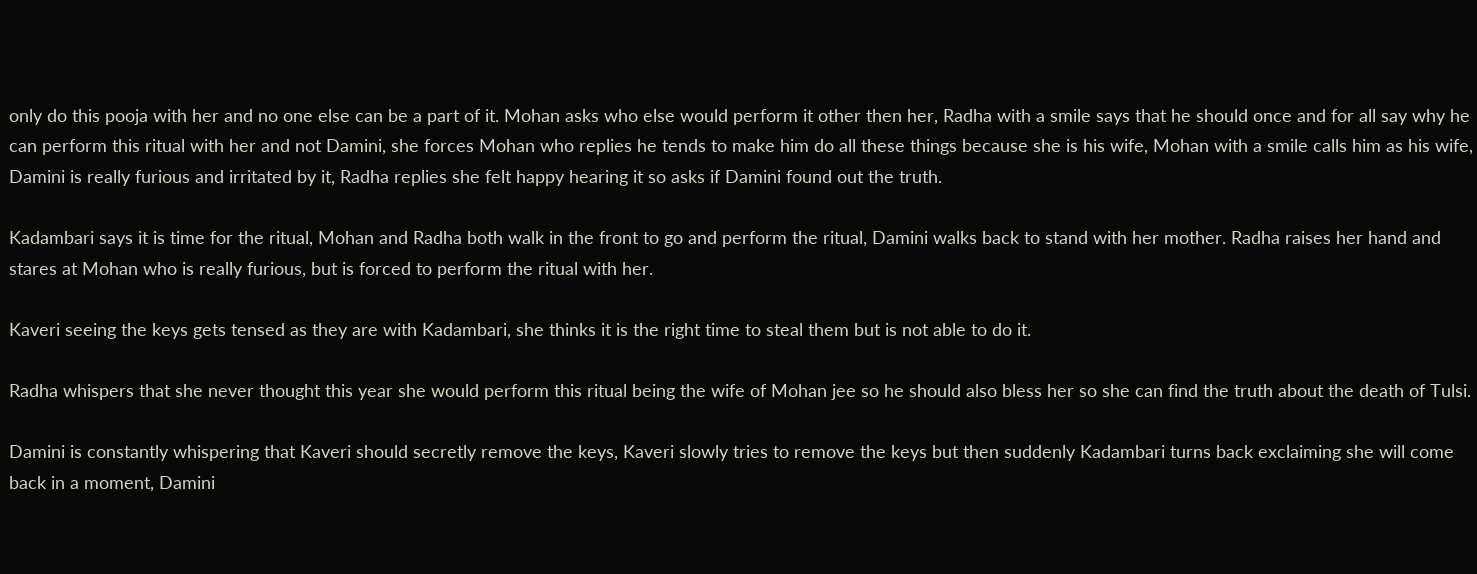only do this pooja with her and no one else can be a part of it. Mohan asks who else would perform it other then her, Radha with a smile says that he should once and for all say why he can perform this ritual with her and not Damini, she forces Mohan who replies he tends to make him do all these things because she is his wife, Mohan with a smile calls him as his wife, Damini is really furious and irritated by it, Radha replies she felt happy hearing it so asks if Damini found out the truth.

Kadambari says it is time for the ritual, Mohan and Radha both walk in the front to go and perform the ritual, Damini walks back to stand with her mother. Radha raises her hand and stares at Mohan who is really furious, but is forced to perform the ritual with her.

Kaveri seeing the keys gets tensed as they are with Kadambari, she thinks it is the right time to steal them but is not able to do it.

Radha whispers that she never thought this year she would perform this ritual being the wife of Mohan jee so he should also bless her so she can find the truth about the death of Tulsi.

Damini is constantly whispering that Kaveri should secretly remove the keys, Kaveri slowly tries to remove the keys but then suddenly Kadambari turns back exclaiming she will come back in a moment, Damini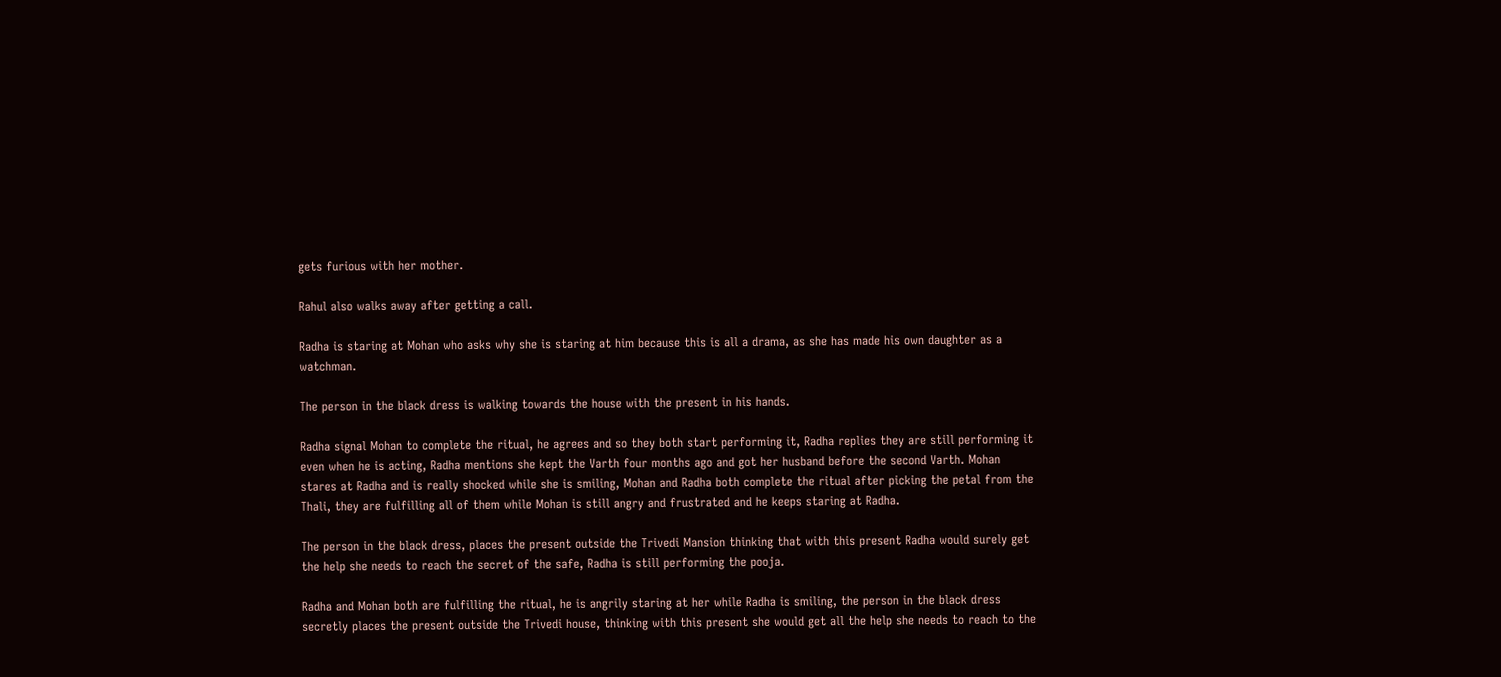gets furious with her mother.

Rahul also walks away after getting a call.

Radha is staring at Mohan who asks why she is staring at him because this is all a drama, as she has made his own daughter as a watchman.

The person in the black dress is walking towards the house with the present in his hands.

Radha signal Mohan to complete the ritual, he agrees and so they both start performing it, Radha replies they are still performing it even when he is acting, Radha mentions she kept the Varth four months ago and got her husband before the second Varth. Mohan stares at Radha and is really shocked while she is smiling, Mohan and Radha both complete the ritual after picking the petal from the Thali, they are fulfilling all of them while Mohan is still angry and frustrated and he keeps staring at Radha.

The person in the black dress, places the present outside the Trivedi Mansion thinking that with this present Radha would surely get the help she needs to reach the secret of the safe, Radha is still performing the pooja.

Radha and Mohan both are fulfilling the ritual, he is angrily staring at her while Radha is smiling, the person in the black dress secretly places the present outside the Trivedi house, thinking with this present she would get all the help she needs to reach to the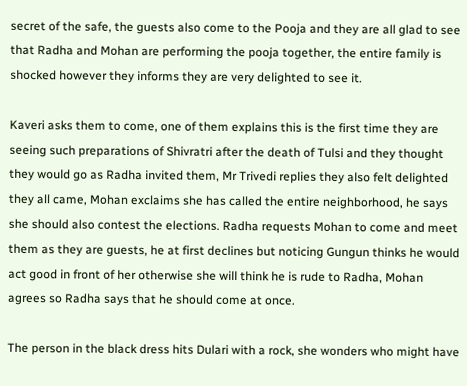secret of the safe, the guests also come to the Pooja and they are all glad to see that Radha and Mohan are performing the pooja together, the entire family is shocked however they informs they are very delighted to see it.

Kaveri asks them to come, one of them explains this is the first time they are seeing such preparations of Shivratri after the death of Tulsi and they thought they would go as Radha invited them, Mr Trivedi replies they also felt delighted they all came, Mohan exclaims she has called the entire neighborhood, he says she should also contest the elections. Radha requests Mohan to come and meet them as they are guests, he at first declines but noticing Gungun thinks he would act good in front of her otherwise she will think he is rude to Radha, Mohan agrees so Radha says that he should come at once.

The person in the black dress hits Dulari with a rock, she wonders who might have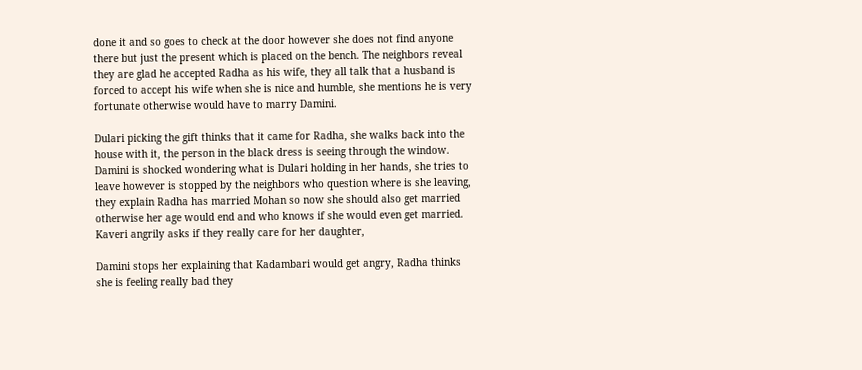done it and so goes to check at the door however she does not find anyone there but just the present which is placed on the bench. The neighbors reveal they are glad he accepted Radha as his wife, they all talk that a husband is forced to accept his wife when she is nice and humble, she mentions he is very fortunate otherwise would have to marry Damini.

Dulari picking the gift thinks that it came for Radha, she walks back into the house with it, the person in the black dress is seeing through the window. Damini is shocked wondering what is Dulari holding in her hands, she tries to leave however is stopped by the neighbors who question where is she leaving, they explain Radha has married Mohan so now she should also get married otherwise her age would end and who knows if she would even get married. Kaveri angrily asks if they really care for her daughter,

Damini stops her explaining that Kadambari would get angry, Radha thinks she is feeling really bad they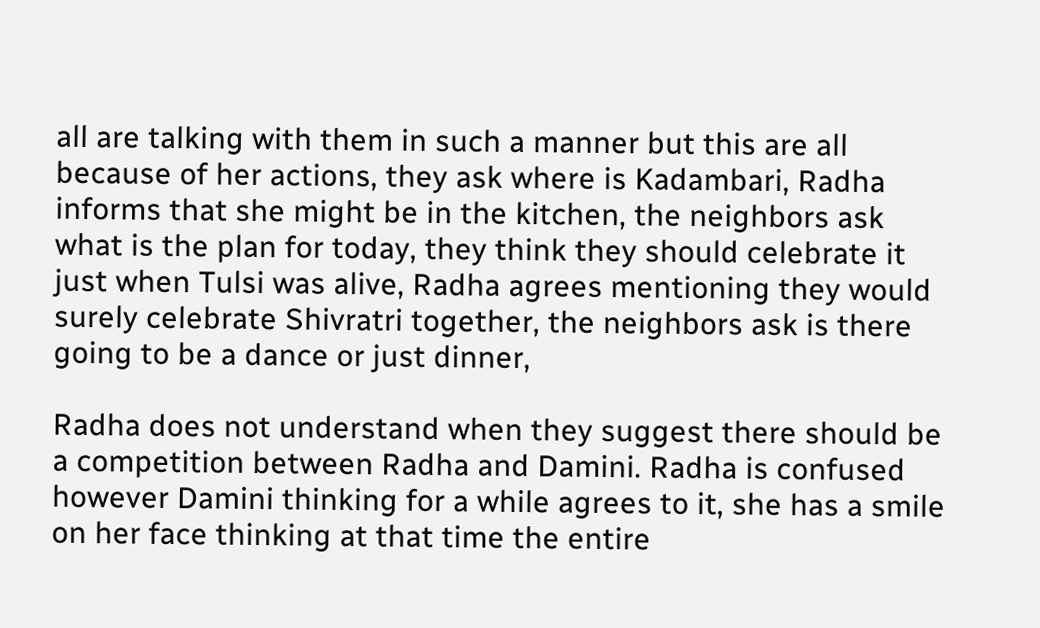all are talking with them in such a manner but this are all because of her actions, they ask where is Kadambari, Radha informs that she might be in the kitchen, the neighbors ask what is the plan for today, they think they should celebrate it just when Tulsi was alive, Radha agrees mentioning they would surely celebrate Shivratri together, the neighbors ask is there going to be a dance or just dinner,

Radha does not understand when they suggest there should be a competition between Radha and Damini. Radha is confused however Damini thinking for a while agrees to it, she has a smile on her face thinking at that time the entire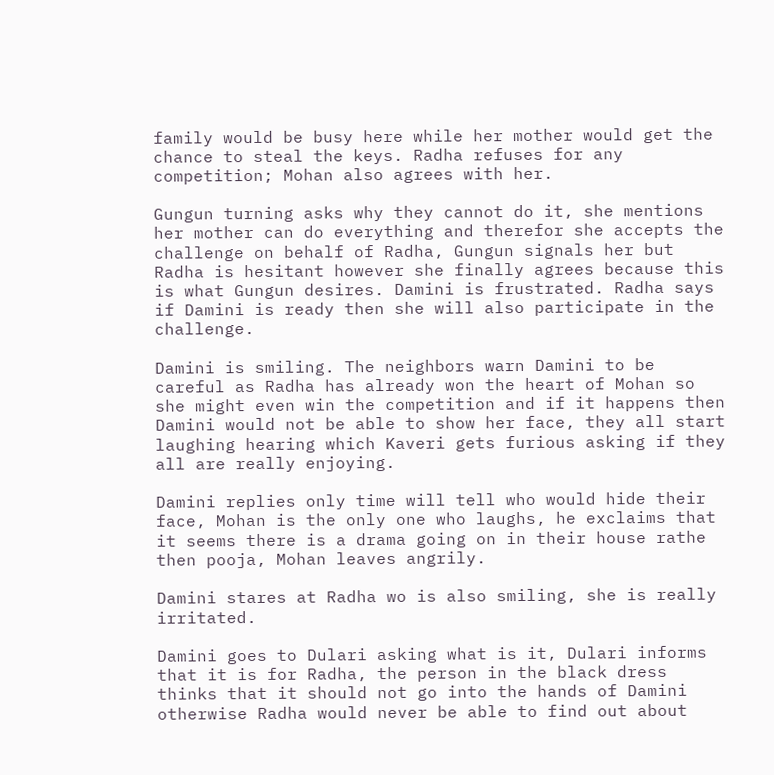family would be busy here while her mother would get the chance to steal the keys. Radha refuses for any competition; Mohan also agrees with her.

Gungun turning asks why they cannot do it, she mentions her mother can do everything and therefor she accepts the challenge on behalf of Radha, Gungun signals her but Radha is hesitant however she finally agrees because this is what Gungun desires. Damini is frustrated. Radha says if Damini is ready then she will also participate in the challenge.

Damini is smiling. The neighbors warn Damini to be careful as Radha has already won the heart of Mohan so she might even win the competition and if it happens then Damini would not be able to show her face, they all start laughing hearing which Kaveri gets furious asking if they all are really enjoying.

Damini replies only time will tell who would hide their face, Mohan is the only one who laughs, he exclaims that it seems there is a drama going on in their house rathe then pooja, Mohan leaves angrily.

Damini stares at Radha wo is also smiling, she is really irritated.

Damini goes to Dulari asking what is it, Dulari informs that it is for Radha, the person in the black dress thinks that it should not go into the hands of Damini otherwise Radha would never be able to find out about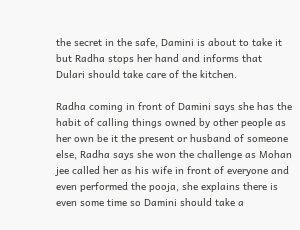the secret in the safe, Damini is about to take it but Radha stops her hand and informs that Dulari should take care of the kitchen.

Radha coming in front of Damini says she has the habit of calling things owned by other people as her own be it the present or husband of someone else, Radha says she won the challenge as Mohan jee called her as his wife in front of everyone and even performed the pooja, she explains there is even some time so Damini should take a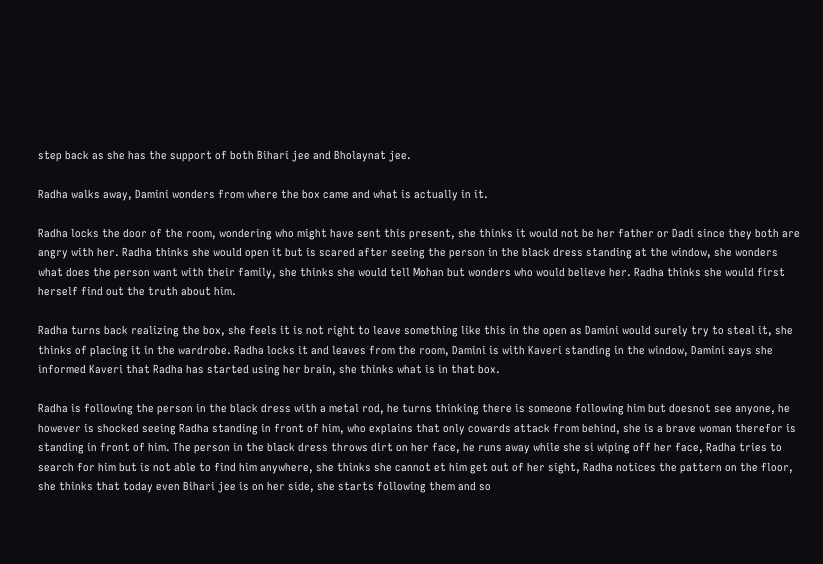step back as she has the support of both Bihari jee and Bholaynat jee.

Radha walks away, Damini wonders from where the box came and what is actually in it.

Radha locks the door of the room, wondering who might have sent this present, she thinks it would not be her father or Dadi since they both are angry with her. Radha thinks she would open it but is scared after seeing the person in the black dress standing at the window, she wonders what does the person want with their family, she thinks she would tell Mohan but wonders who would believe her. Radha thinks she would first herself find out the truth about him.

Radha turns back realizing the box, she feels it is not right to leave something like this in the open as Damini would surely try to steal it, she thinks of placing it in the wardrobe. Radha locks it and leaves from the room, Damini is with Kaveri standing in the window, Damini says she informed Kaveri that Radha has started using her brain, she thinks what is in that box.

Radha is following the person in the black dress with a metal rod, he turns thinking there is someone following him but doesnot see anyone, he however is shocked seeing Radha standing in front of him, who explains that only cowards attack from behind, she is a brave woman therefor is standing in front of him. The person in the black dress throws dirt on her face, he runs away while she si wiping off her face, Radha tries to search for him but is not able to find him anywhere, she thinks she cannot et him get out of her sight, Radha notices the pattern on the floor, she thinks that today even Bihari jee is on her side, she starts following them and so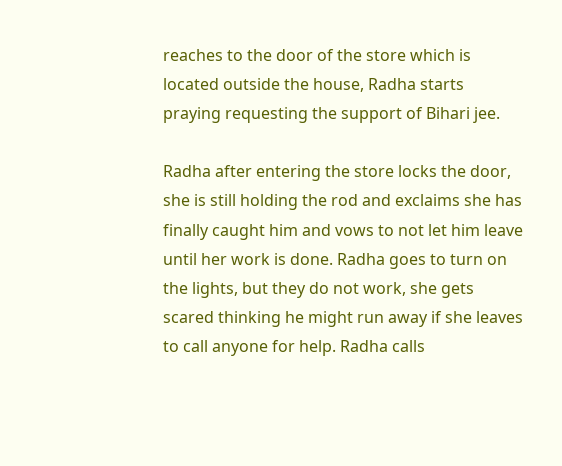reaches to the door of the store which is located outside the house, Radha starts praying requesting the support of Bihari jee.

Radha after entering the store locks the door, she is still holding the rod and exclaims she has finally caught him and vows to not let him leave until her work is done. Radha goes to turn on the lights, but they do not work, she gets scared thinking he might run away if she leaves to call anyone for help. Radha calls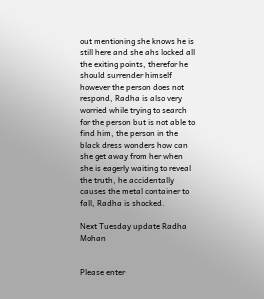out mentioning she knows he is still here and she ahs locked all the exiting points, therefor he should surrender himself however the person does not respond, Radha is also very worried while trying to search for the person but is not able to find him, the person in the black dress wonders how can she get away from her when she is eagerly waiting to reveal the truth, he accidentally causes the metal container to fall, Radha is shocked.

Next Tuesday update Radha Mohan


Please enter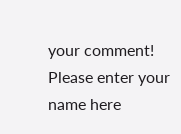your comment!
Please enter your name here